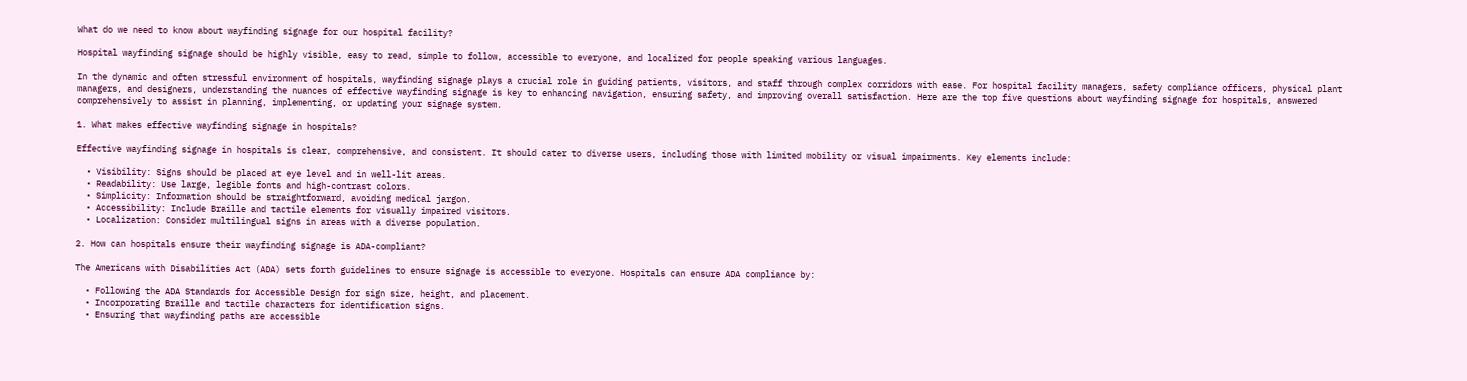What do we need to know about wayfinding signage for our hospital facility?

Hospital wayfinding signage should be highly visible, easy to read, simple to follow, accessible to everyone, and localized for people speaking various languages.

In the dynamic and often stressful environment of hospitals, wayfinding signage plays a crucial role in guiding patients, visitors, and staff through complex corridors with ease. For hospital facility managers, safety compliance officers, physical plant managers, and designers, understanding the nuances of effective wayfinding signage is key to enhancing navigation, ensuring safety, and improving overall satisfaction. Here are the top five questions about wayfinding signage for hospitals, answered comprehensively to assist in planning, implementing, or updating your signage system.

1. What makes effective wayfinding signage in hospitals?

Effective wayfinding signage in hospitals is clear, comprehensive, and consistent. It should cater to diverse users, including those with limited mobility or visual impairments. Key elements include:

  • Visibility: Signs should be placed at eye level and in well-lit areas.
  • Readability: Use large, legible fonts and high-contrast colors.
  • Simplicity: Information should be straightforward, avoiding medical jargon.
  • Accessibility: Include Braille and tactile elements for visually impaired visitors.
  • Localization: Consider multilingual signs in areas with a diverse population.

2. How can hospitals ensure their wayfinding signage is ADA-compliant?

The Americans with Disabilities Act (ADA) sets forth guidelines to ensure signage is accessible to everyone. Hospitals can ensure ADA compliance by:

  • Following the ADA Standards for Accessible Design for sign size, height, and placement.
  • Incorporating Braille and tactile characters for identification signs.
  • Ensuring that wayfinding paths are accessible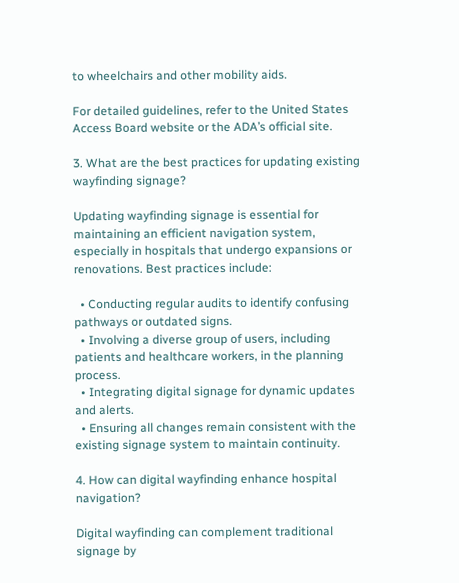to wheelchairs and other mobility aids.

For detailed guidelines, refer to the United States Access Board website or the ADA’s official site.

3. What are the best practices for updating existing wayfinding signage?

Updating wayfinding signage is essential for maintaining an efficient navigation system, especially in hospitals that undergo expansions or renovations. Best practices include:

  • Conducting regular audits to identify confusing pathways or outdated signs.
  • Involving a diverse group of users, including patients and healthcare workers, in the planning process.
  • Integrating digital signage for dynamic updates and alerts.
  • Ensuring all changes remain consistent with the existing signage system to maintain continuity.

4. How can digital wayfinding enhance hospital navigation?

Digital wayfinding can complement traditional signage by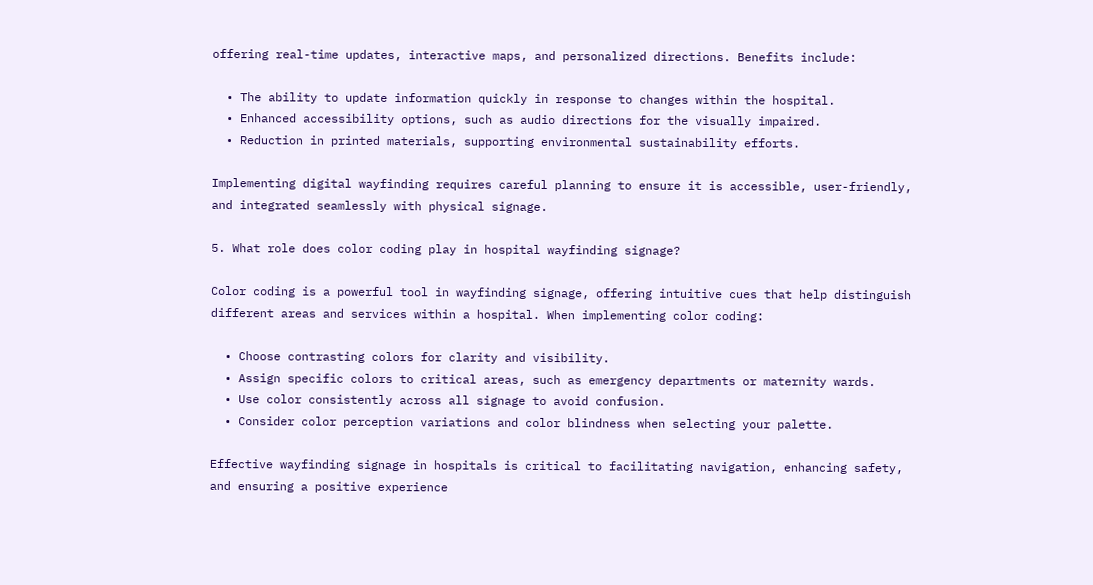offering real-time updates, interactive maps, and personalized directions. Benefits include:

  • The ability to update information quickly in response to changes within the hospital.
  • Enhanced accessibility options, such as audio directions for the visually impaired.
  • Reduction in printed materials, supporting environmental sustainability efforts.

Implementing digital wayfinding requires careful planning to ensure it is accessible, user-friendly, and integrated seamlessly with physical signage.

5. What role does color coding play in hospital wayfinding signage?

Color coding is a powerful tool in wayfinding signage, offering intuitive cues that help distinguish different areas and services within a hospital. When implementing color coding:

  • Choose contrasting colors for clarity and visibility.
  • Assign specific colors to critical areas, such as emergency departments or maternity wards.
  • Use color consistently across all signage to avoid confusion.
  • Consider color perception variations and color blindness when selecting your palette.

Effective wayfinding signage in hospitals is critical to facilitating navigation, enhancing safety, and ensuring a positive experience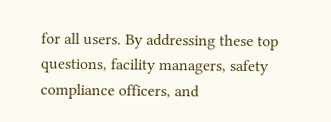for all users. By addressing these top questions, facility managers, safety compliance officers, and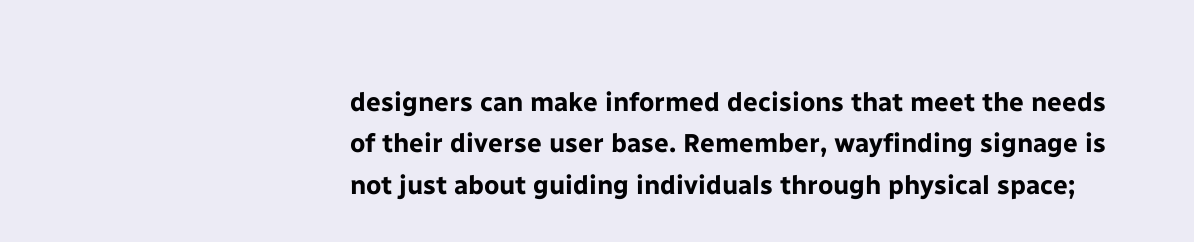designers can make informed decisions that meet the needs of their diverse user base. Remember, wayfinding signage is not just about guiding individuals through physical space;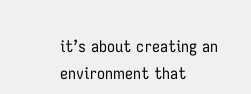it’s about creating an environment that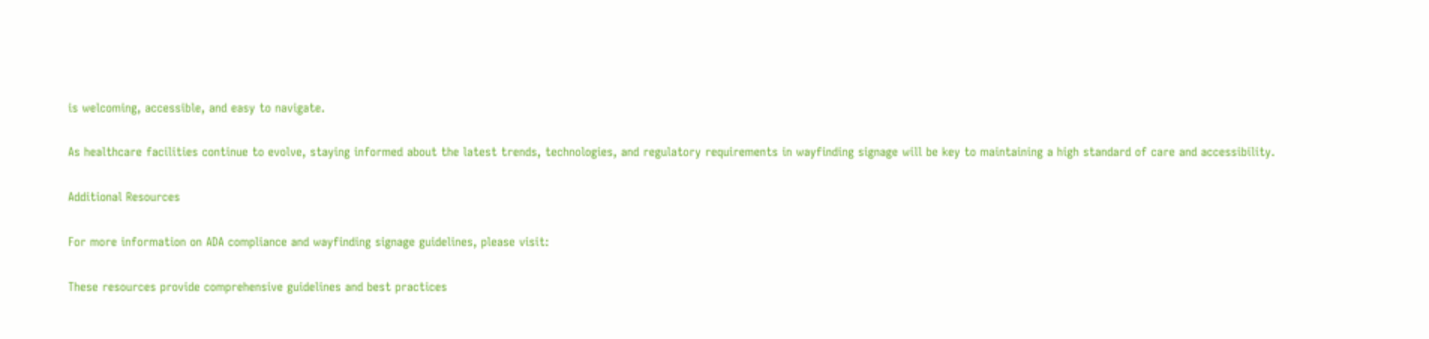is welcoming, accessible, and easy to navigate.

As healthcare facilities continue to evolve, staying informed about the latest trends, technologies, and regulatory requirements in wayfinding signage will be key to maintaining a high standard of care and accessibility.

Additional Resources

For more information on ADA compliance and wayfinding signage guidelines, please visit:

These resources provide comprehensive guidelines and best practices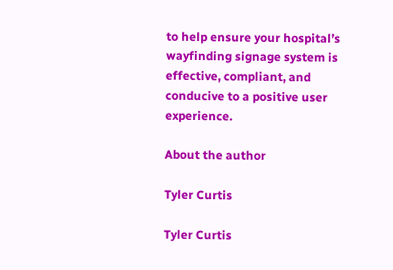to help ensure your hospital’s wayfinding signage system is effective, compliant, and conducive to a positive user experience.

About the author

Tyler Curtis

Tyler Curtis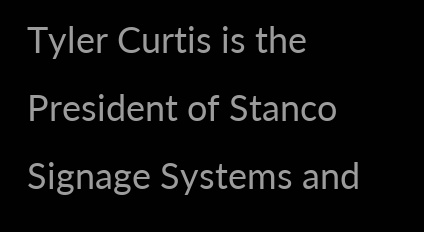Tyler Curtis is the President of Stanco Signage Systems and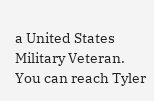a United States Military Veteran. You can reach Tyler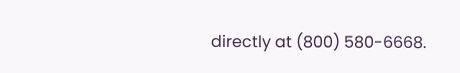directly at (800) 580-6668.